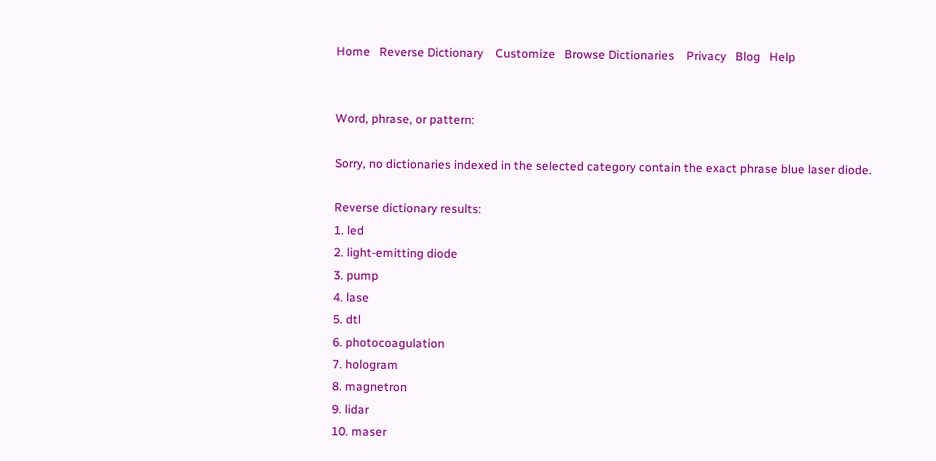Home   Reverse Dictionary    Customize   Browse Dictionaries    Privacy   Blog   Help


Word, phrase, or pattern:

Sorry, no dictionaries indexed in the selected category contain the exact phrase blue laser diode.

Reverse dictionary results:
1. led
2. light-emitting diode
3. pump
4. lase
5. dtl
6. photocoagulation
7. hologram
8. magnetron
9. lidar
10. maser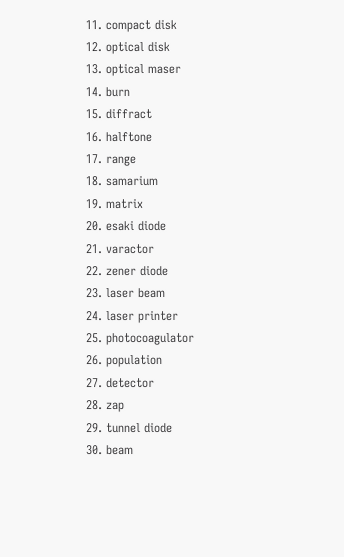11. compact disk
12. optical disk
13. optical maser
14. burn
15. diffract
16. halftone
17. range
18. samarium
19. matrix
20. esaki diode
21. varactor
22. zener diode
23. laser beam
24. laser printer
25. photocoagulator
26. population
27. detector
28. zap
29. tunnel diode
30. beam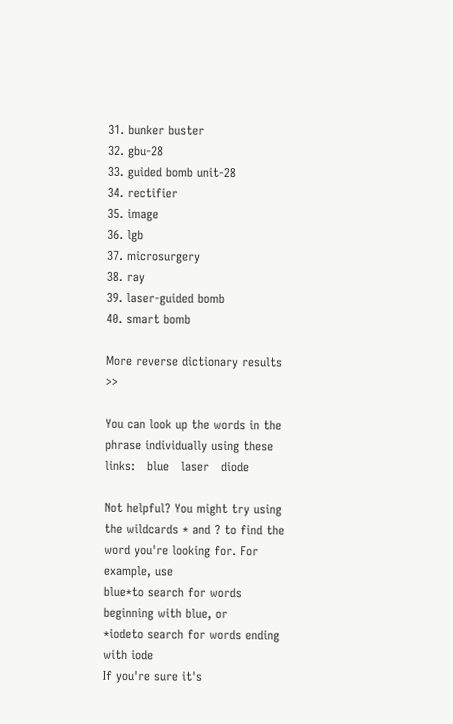31. bunker buster
32. gbu-28
33. guided bomb unit-28
34. rectifier
35. image
36. lgb
37. microsurgery
38. ray
39. laser-guided bomb
40. smart bomb

More reverse dictionary results >>

You can look up the words in the phrase individually using these links:   blue   laser   diode

Not helpful? You might try using the wildcards * and ? to find the word you're looking for. For example, use
blue*to search for words beginning with blue, or
*iodeto search for words ending with iode
If you're sure it's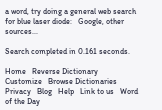a word, try doing a general web search for blue laser diode:   Google, other sources...

Search completed in 0.161 seconds.

Home   Reverse Dictionary    Customize   Browse Dictionaries    Privacy   Blog   Help   Link to us   Word of the Day